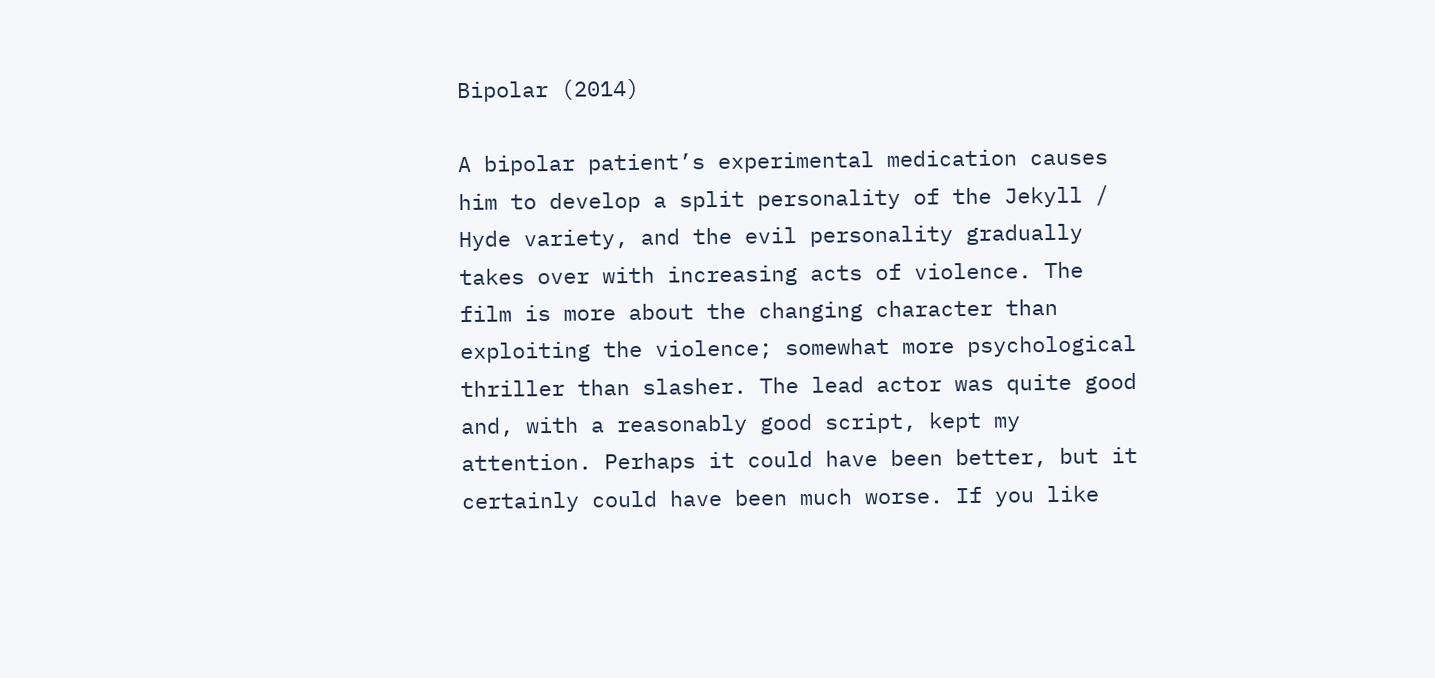Bipolar (2014)

A bipolar patient’s experimental medication causes him to develop a split personality of the Jekyll / Hyde variety, and the evil personality gradually takes over with increasing acts of violence. The film is more about the changing character than exploiting the violence; somewhat more psychological thriller than slasher. The lead actor was quite good and, with a reasonably good script, kept my attention. Perhaps it could have been better, but it certainly could have been much worse. If you like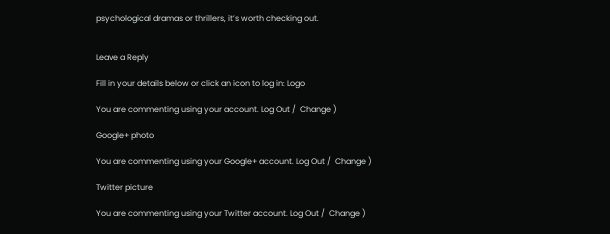psychological dramas or thrillers, it’s worth checking out.


Leave a Reply

Fill in your details below or click an icon to log in: Logo

You are commenting using your account. Log Out /  Change )

Google+ photo

You are commenting using your Google+ account. Log Out /  Change )

Twitter picture

You are commenting using your Twitter account. Log Out /  Change )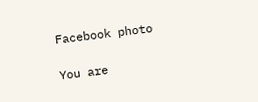Facebook photo

You are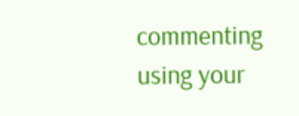commenting using your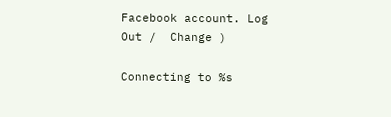Facebook account. Log Out /  Change )

Connecting to %s